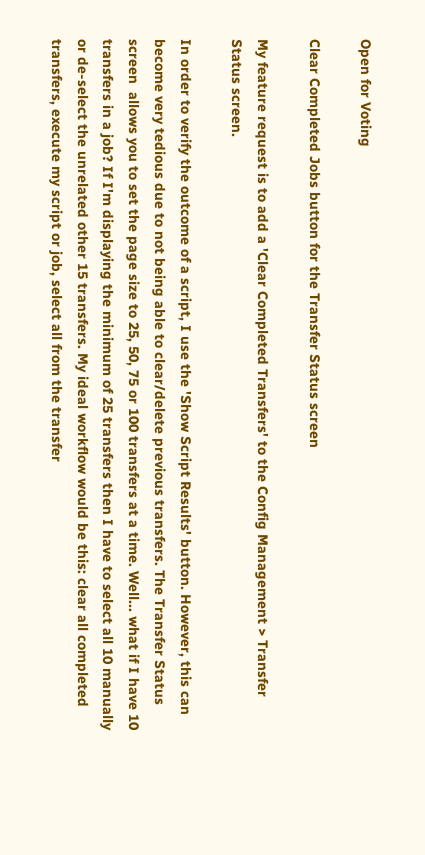Open for Voting

Clear Completed Jobs button for the Transfer Status screen

My feature request is to add a 'Clear Completed Transfers' to the Config Management > Transfer Status screen.

In order to verify the outcome of a script, I use the 'Show Script Results' button. However, this can become very tedious due to not being able to clear/delete previous transfers. The Transfer Status screen  allows you to set the page size to 25, 50, 75 or 100 transfers at a time. Well... what if I have 10 transfers in a job? If I'm displaying the minimum of 25 transfers then I have to select all 10 manually or de-select the unrelated other 15 transfers. My ideal workflow would be this: clear all completed transfers, execute my script or job, select all from the transfer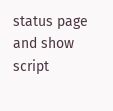status page and show script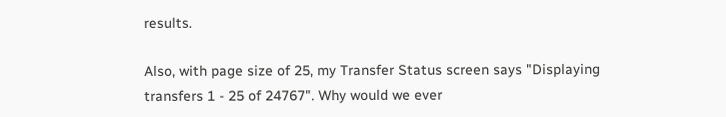results.

Also, with page size of 25, my Transfer Status screen says "Displaying transfers 1 - 25 of 24767". Why would we ever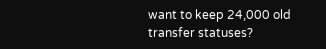want to keep 24,000 old transfer statuses?